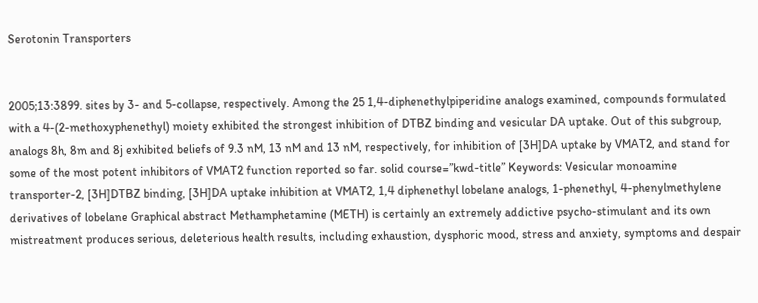Serotonin Transporters


2005;13:3899. sites by 3- and 5-collapse, respectively. Among the 25 1,4-diphenethylpiperidine analogs examined, compounds formulated with a 4-(2-methoxyphenethyl) moiety exhibited the strongest inhibition of DTBZ binding and vesicular DA uptake. Out of this subgroup, analogs 8h, 8m and 8j exhibited beliefs of 9.3 nM, 13 nM and 13 nM, respectively, for inhibition of [3H]DA uptake by VMAT2, and stand for some of the most potent inhibitors of VMAT2 function reported so far. solid course=”kwd-title” Keywords: Vesicular monoamine transporter-2, [3H]DTBZ binding, [3H]DA uptake inhibition at VMAT2, 1,4 diphenethyl lobelane analogs, 1-phenethyl, 4-phenylmethylene derivatives of lobelane Graphical abstract Methamphetamine (METH) is certainly an extremely addictive psycho-stimulant and its own mistreatment produces serious, deleterious health results, including exhaustion, dysphoric mood, stress and anxiety, symptoms and despair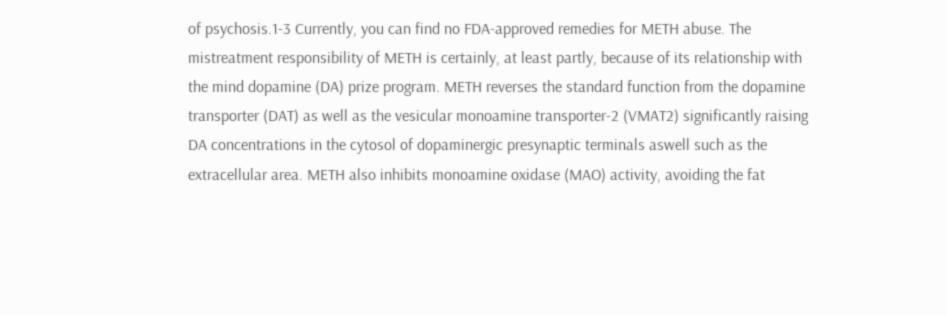of psychosis.1-3 Currently, you can find no FDA-approved remedies for METH abuse. The mistreatment responsibility of METH is certainly, at least partly, because of its relationship with the mind dopamine (DA) prize program. METH reverses the standard function from the dopamine transporter (DAT) as well as the vesicular monoamine transporter-2 (VMAT2) significantly raising DA concentrations in the cytosol of dopaminergic presynaptic terminals aswell such as the extracellular area. METH also inhibits monoamine oxidase (MAO) activity, avoiding the fat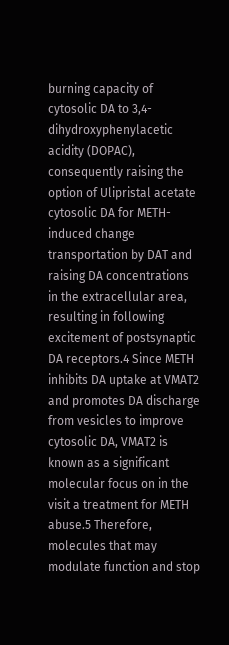burning capacity of cytosolic DA to 3,4-dihydroxyphenylacetic acidity (DOPAC), consequently raising the option of Ulipristal acetate cytosolic DA for METH-induced change transportation by DAT and raising DA concentrations in the extracellular area, resulting in following excitement of postsynaptic DA receptors.4 Since METH inhibits DA uptake at VMAT2 and promotes DA discharge from vesicles to improve cytosolic DA, VMAT2 is known as a significant molecular focus on in the visit a treatment for METH abuse.5 Therefore, molecules that may modulate function and stop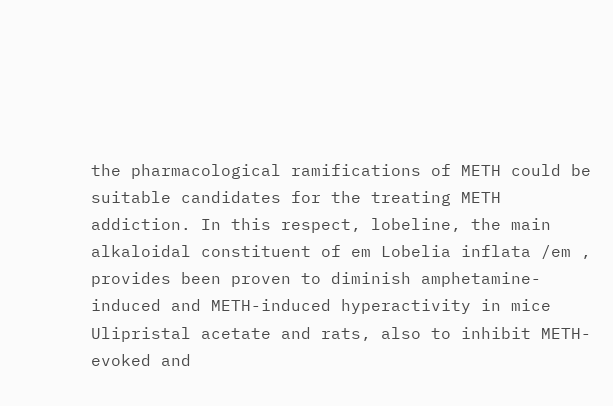the pharmacological ramifications of METH could be suitable candidates for the treating METH addiction. In this respect, lobeline, the main alkaloidal constituent of em Lobelia inflata /em , provides been proven to diminish amphetamine-induced and METH-induced hyperactivity in mice Ulipristal acetate and rats, also to inhibit METH-evoked and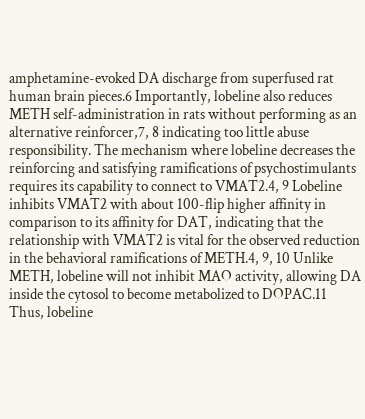amphetamine-evoked DA discharge from superfused rat human brain pieces.6 Importantly, lobeline also reduces METH self-administration in rats without performing as an alternative reinforcer,7, 8 indicating too little abuse responsibility. The mechanism where lobeline decreases the reinforcing and satisfying ramifications of psychostimulants requires its capability to connect to VMAT2.4, 9 Lobeline inhibits VMAT2 with about 100-flip higher affinity in comparison to its affinity for DAT, indicating that the relationship with VMAT2 is vital for the observed reduction in the behavioral ramifications of METH.4, 9, 10 Unlike METH, lobeline will not inhibit MAO activity, allowing DA inside the cytosol to become metabolized to DOPAC.11 Thus, lobeline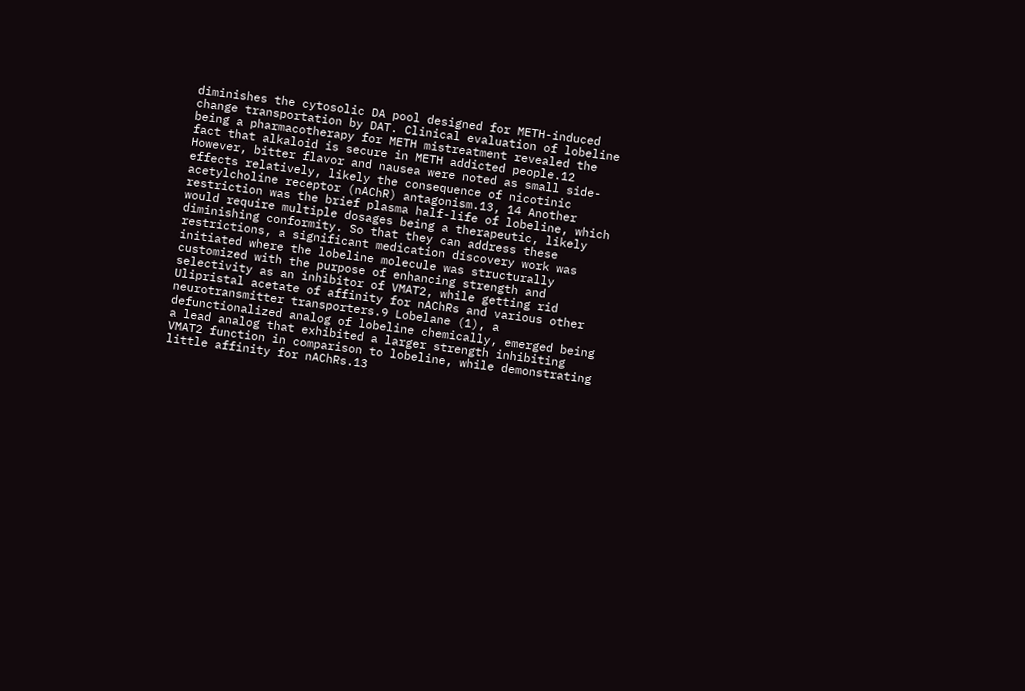diminishes the cytosolic DA pool designed for METH-induced change transportation by DAT. Clinical evaluation of lobeline being a pharmacotherapy for METH mistreatment revealed the fact that alkaloid is secure in METH addicted people.12 However, bitter flavor and nausea were noted as small side-effects relatively, likely the consequence of nicotinic acetylcholine receptor (nAChR) antagonism.13, 14 Another restriction was the brief plasma half-life of lobeline, which would require multiple dosages being a therapeutic, likely diminishing conformity. So that they can address these restrictions, a significant medication discovery work was initiated where the lobeline molecule was structurally customized with the purpose of enhancing strength and selectivity as an inhibitor of VMAT2, while getting rid Ulipristal acetate of affinity for nAChRs and various other neurotransmitter transporters.9 Lobelane (1), a defunctionalized analog of lobeline chemically, emerged being a lead analog that exhibited a larger strength inhibiting VMAT2 function in comparison to lobeline, while demonstrating little affinity for nAChRs.13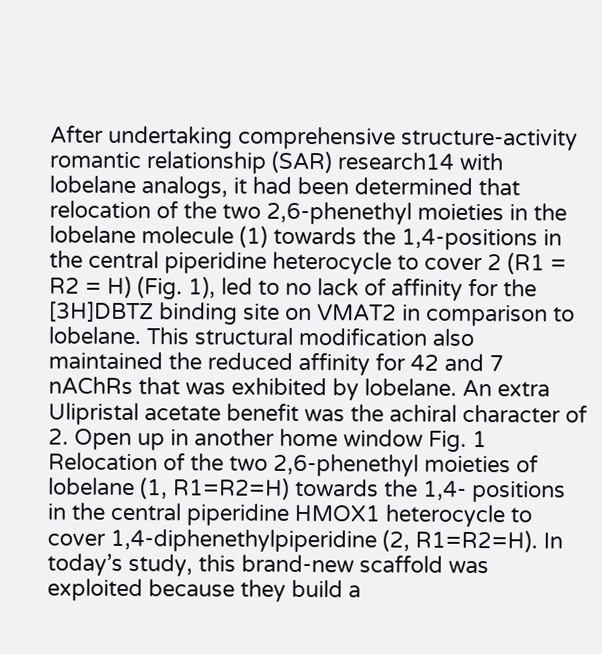After undertaking comprehensive structure-activity romantic relationship (SAR) research14 with lobelane analogs, it had been determined that relocation of the two 2,6-phenethyl moieties in the lobelane molecule (1) towards the 1,4-positions in the central piperidine heterocycle to cover 2 (R1 = R2 = H) (Fig. 1), led to no lack of affinity for the [3H]DBTZ binding site on VMAT2 in comparison to lobelane. This structural modification also maintained the reduced affinity for 42 and 7 nAChRs that was exhibited by lobelane. An extra Ulipristal acetate benefit was the achiral character of 2. Open up in another home window Fig. 1 Relocation of the two 2,6-phenethyl moieties of lobelane (1, R1=R2=H) towards the 1,4- positions in the central piperidine HMOX1 heterocycle to cover 1,4-diphenethylpiperidine (2, R1=R2=H). In today’s study, this brand-new scaffold was exploited because they build a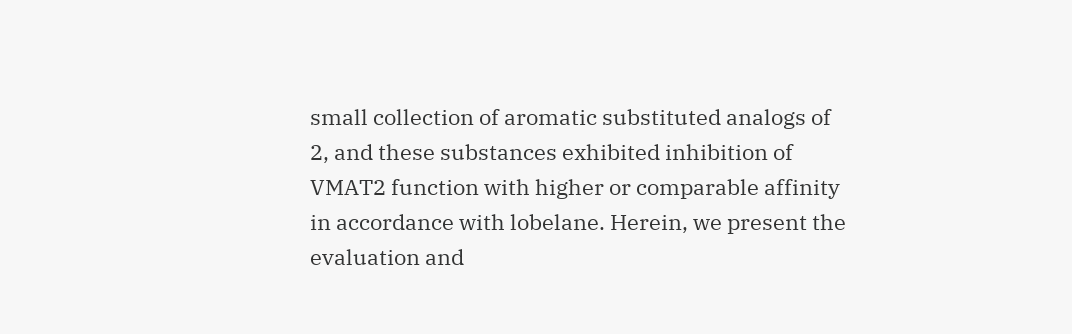small collection of aromatic substituted analogs of 2, and these substances exhibited inhibition of VMAT2 function with higher or comparable affinity in accordance with lobelane. Herein, we present the evaluation and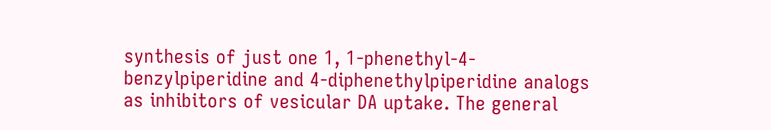synthesis of just one 1, 1-phenethyl-4-benzylpiperidine and 4-diphenethylpiperidine analogs as inhibitors of vesicular DA uptake. The general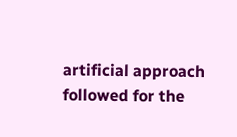artificial approach followed for the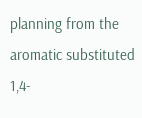planning from the aromatic substituted 1,4-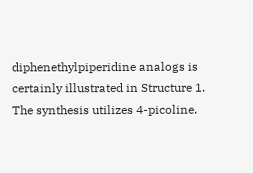diphenethylpiperidine analogs is certainly illustrated in Structure 1. The synthesis utilizes 4-picoline.